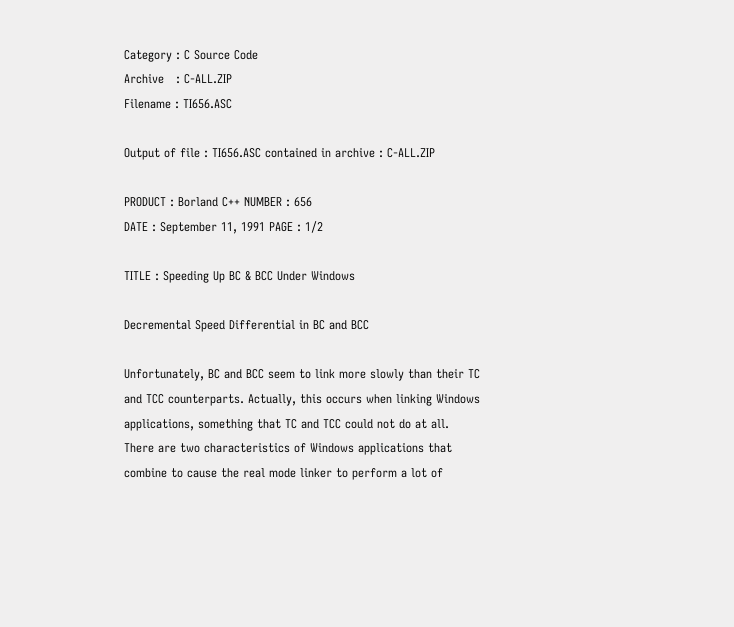Category : C Source Code
Archive   : C-ALL.ZIP
Filename : TI656.ASC

Output of file : TI656.ASC contained in archive : C-ALL.ZIP

PRODUCT : Borland C++ NUMBER : 656
DATE : September 11, 1991 PAGE : 1/2

TITLE : Speeding Up BC & BCC Under Windows

Decremental Speed Differential in BC and BCC

Unfortunately, BC and BCC seem to link more slowly than their TC
and TCC counterparts. Actually, this occurs when linking Windows
applications, something that TC and TCC could not do at all.
There are two characteristics of Windows applications that
combine to cause the real mode linker to perform a lot of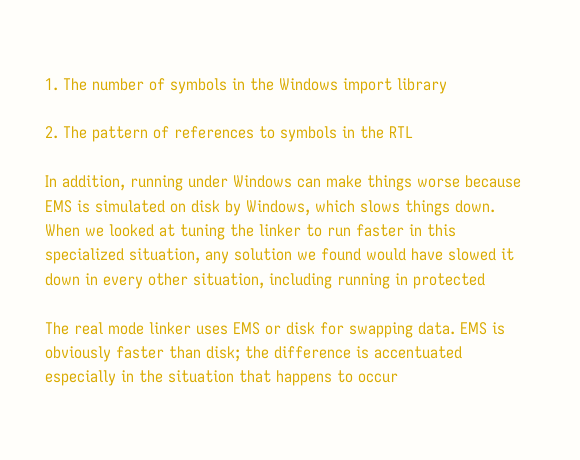1. The number of symbols in the Windows import library

2. The pattern of references to symbols in the RTL

In addition, running under Windows can make things worse because
EMS is simulated on disk by Windows, which slows things down.
When we looked at tuning the linker to run faster in this
specialized situation, any solution we found would have slowed it
down in every other situation, including running in protected

The real mode linker uses EMS or disk for swapping data. EMS is
obviously faster than disk; the difference is accentuated
especially in the situation that happens to occur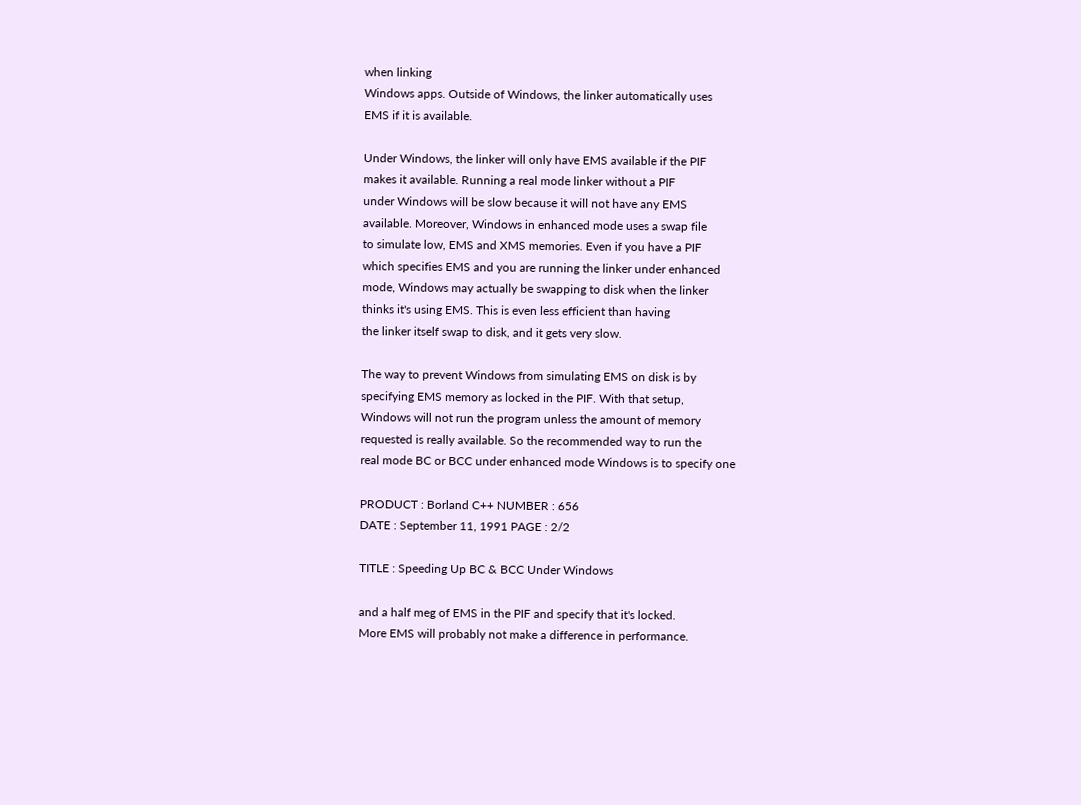when linking
Windows apps. Outside of Windows, the linker automatically uses
EMS if it is available.

Under Windows, the linker will only have EMS available if the PIF
makes it available. Running a real mode linker without a PIF
under Windows will be slow because it will not have any EMS
available. Moreover, Windows in enhanced mode uses a swap file
to simulate low, EMS and XMS memories. Even if you have a PIF
which specifies EMS and you are running the linker under enhanced
mode, Windows may actually be swapping to disk when the linker
thinks it's using EMS. This is even less efficient than having
the linker itself swap to disk, and it gets very slow.

The way to prevent Windows from simulating EMS on disk is by
specifying EMS memory as locked in the PIF. With that setup,
Windows will not run the program unless the amount of memory
requested is really available. So the recommended way to run the
real mode BC or BCC under enhanced mode Windows is to specify one

PRODUCT : Borland C++ NUMBER : 656
DATE : September 11, 1991 PAGE : 2/2

TITLE : Speeding Up BC & BCC Under Windows

and a half meg of EMS in the PIF and specify that it's locked.
More EMS will probably not make a difference in performance.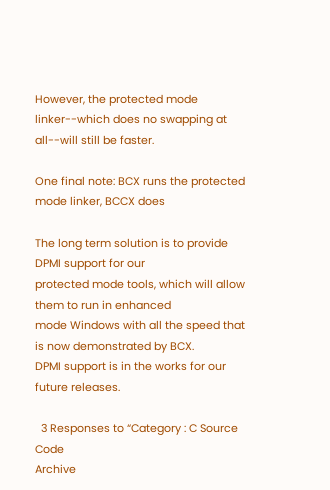However, the protected mode linker--which does no swapping at
all--will still be faster.

One final note: BCX runs the protected mode linker, BCCX does

The long term solution is to provide DPMI support for our
protected mode tools, which will allow them to run in enhanced
mode Windows with all the speed that is now demonstrated by BCX.
DPMI support is in the works for our future releases.

  3 Responses to “Category : C Source Code
Archive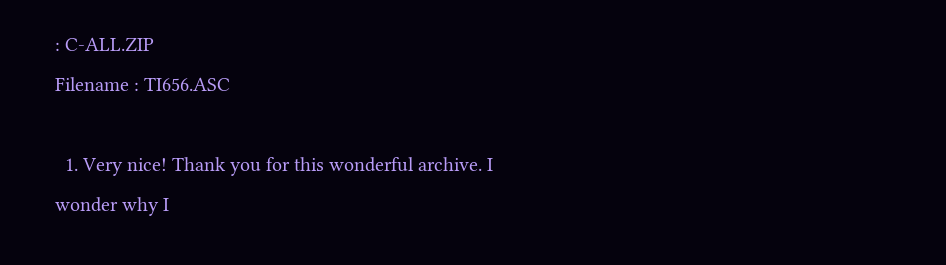: C-ALL.ZIP
Filename : TI656.ASC

  1. Very nice! Thank you for this wonderful archive. I wonder why I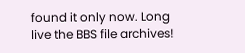found it only now. Long live the BBS file archives!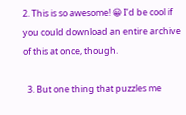2. This is so awesome! 😀 I’d be cool if you could download an entire archive of this at once, though.

  3. But one thing that puzzles me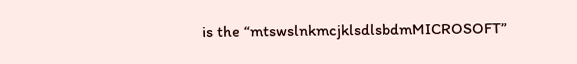is the “mtswslnkmcjklsdlsbdmMICROSOFT”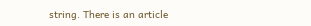string. There is an article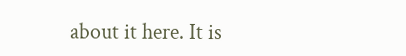about it here. It is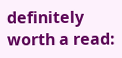definitely worth a read: